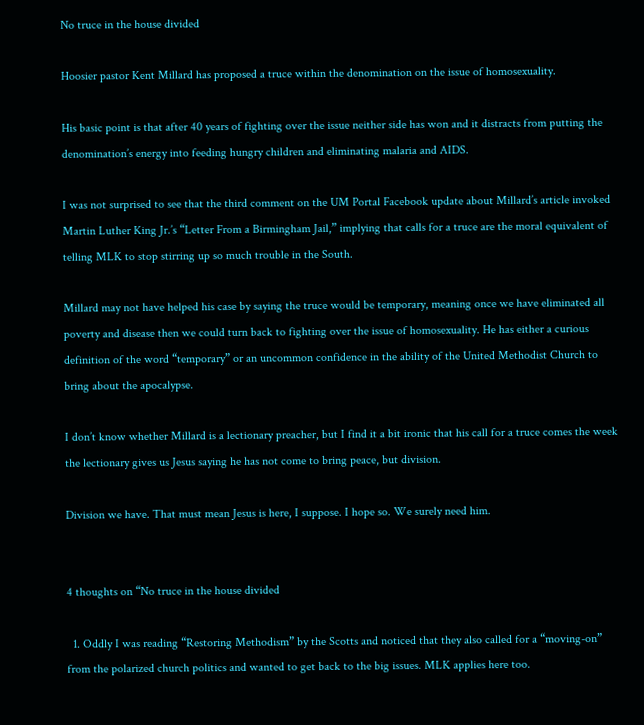No truce in the house divided

Hoosier pastor Kent Millard has proposed a truce within the denomination on the issue of homosexuality.

His basic point is that after 40 years of fighting over the issue neither side has won and it distracts from putting the denomination’s energy into feeding hungry children and eliminating malaria and AIDS.

I was not surprised to see that the third comment on the UM Portal Facebook update about Millard’s article invoked Martin Luther King Jr.’s “Letter From a Birmingham Jail,” implying that calls for a truce are the moral equivalent of telling MLK to stop stirring up so much trouble in the South.

Millard may not have helped his case by saying the truce would be temporary, meaning once we have eliminated all poverty and disease then we could turn back to fighting over the issue of homosexuality. He has either a curious definition of the word “temporary” or an uncommon confidence in the ability of the United Methodist Church to bring about the apocalypse.

I don’t know whether Millard is a lectionary preacher, but I find it a bit ironic that his call for a truce comes the week the lectionary gives us Jesus saying he has not come to bring peace, but division.

Division we have. That must mean Jesus is here, I suppose. I hope so. We surely need him.


4 thoughts on “No truce in the house divided

  1. Oddly I was reading “Restoring Methodism” by the Scotts and noticed that they also called for a “moving-on” from the polarized church politics and wanted to get back to the big issues. MLK applies here too.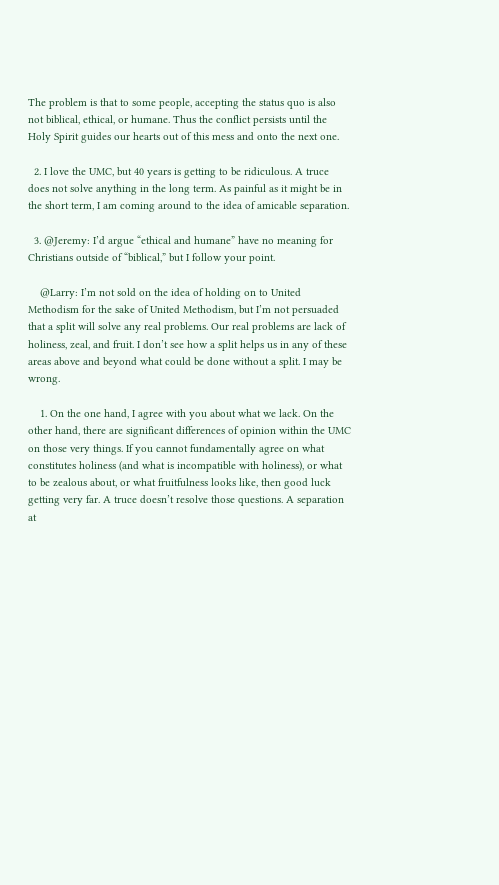The problem is that to some people, accepting the status quo is also not biblical, ethical, or humane. Thus the conflict persists until the Holy Spirit guides our hearts out of this mess and onto the next one.

  2. I love the UMC, but 40 years is getting to be ridiculous. A truce does not solve anything in the long term. As painful as it might be in the short term, I am coming around to the idea of amicable separation.

  3. @Jeremy: I’d argue “ethical and humane” have no meaning for Christians outside of “biblical,” but I follow your point.

    @Larry: I’m not sold on the idea of holding on to United Methodism for the sake of United Methodism, but I’m not persuaded that a split will solve any real problems. Our real problems are lack of holiness, zeal, and fruit. I don’t see how a split helps us in any of these areas above and beyond what could be done without a split. I may be wrong.

    1. On the one hand, I agree with you about what we lack. On the other hand, there are significant differences of opinion within the UMC on those very things. If you cannot fundamentally agree on what constitutes holiness (and what is incompatible with holiness), or what to be zealous about, or what fruitfulness looks like, then good luck getting very far. A truce doesn’t resolve those questions. A separation at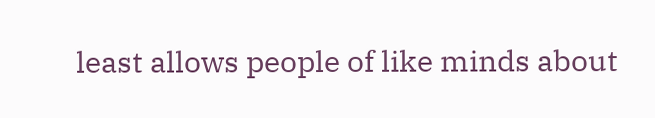least allows people of like minds about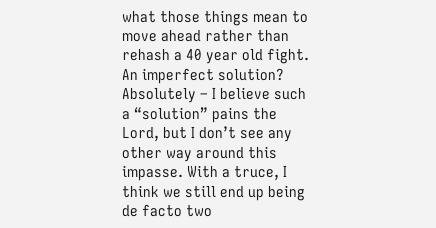what those things mean to move ahead rather than rehash a 40 year old fight. An imperfect solution? Absolutely – I believe such a “solution” pains the Lord, but I don’t see any other way around this impasse. With a truce, I think we still end up being de facto two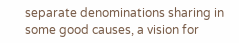separate denominations sharing in some good causes, a vision for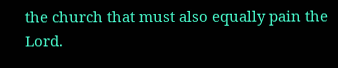the church that must also equally pain the Lord.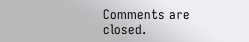Comments are closed.